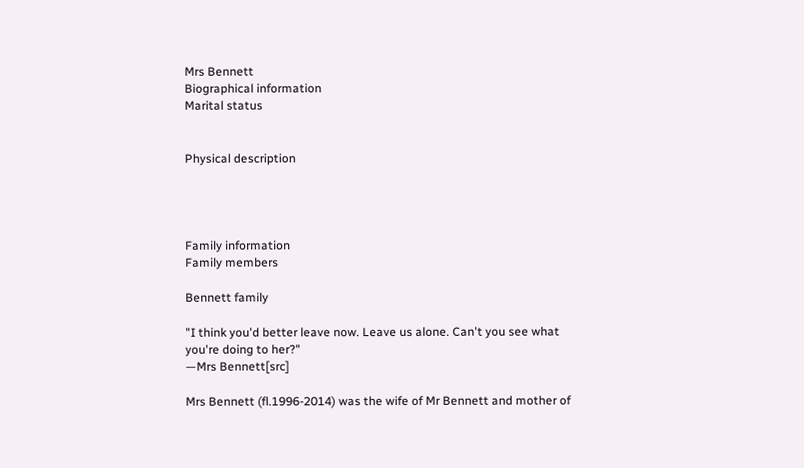Mrs Bennett
Biographical information
Marital status


Physical description




Family information
Family members

Bennett family

"I think you'd better leave now. Leave us alone. Can't you see what you're doing to her?"
—Mrs Bennett[src]

Mrs Bennett (fl.1996-2014) was the wife of Mr Bennett and mother of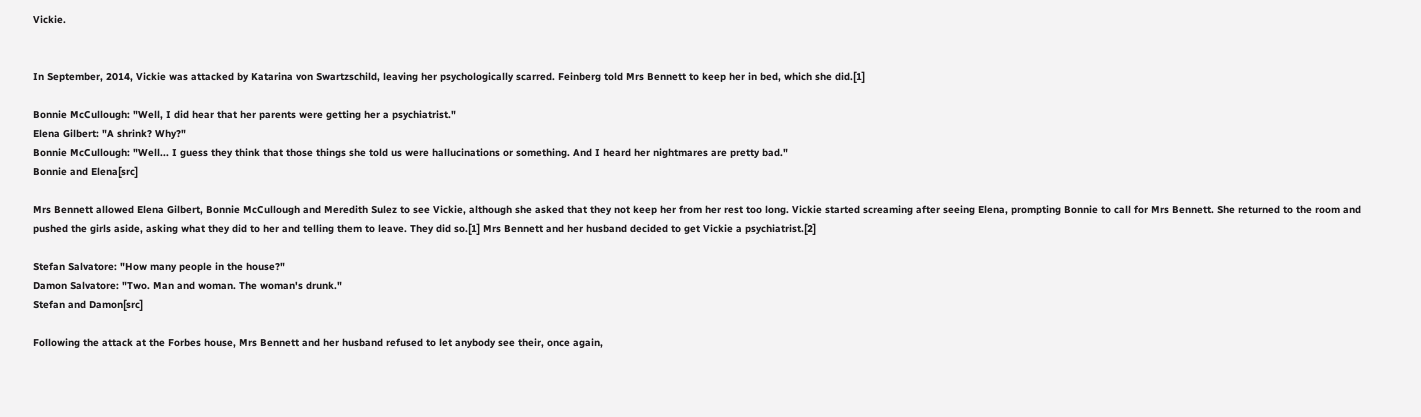Vickie.


In September, 2014, Vickie was attacked by Katarina von Swartzschild, leaving her psychologically scarred. Feinberg told Mrs Bennett to keep her in bed, which she did.[1]

Bonnie McCullough: "Well, I did hear that her parents were getting her a psychiatrist."
Elena Gilbert: "A shrink? Why?"
Bonnie McCullough: "Well... I guess they think that those things she told us were hallucinations or something. And I heard her nightmares are pretty bad."
Bonnie and Elena[src]

Mrs Bennett allowed Elena Gilbert, Bonnie McCullough and Meredith Sulez to see Vickie, although she asked that they not keep her from her rest too long. Vickie started screaming after seeing Elena, prompting Bonnie to call for Mrs Bennett. She returned to the room and pushed the girls aside, asking what they did to her and telling them to leave. They did so.[1] Mrs Bennett and her husband decided to get Vickie a psychiatrist.[2]

Stefan Salvatore: "How many people in the house?"
Damon Salvatore: "Two. Man and woman. The woman's drunk."
Stefan and Damon[src]

Following the attack at the Forbes house, Mrs Bennett and her husband refused to let anybody see their, once again,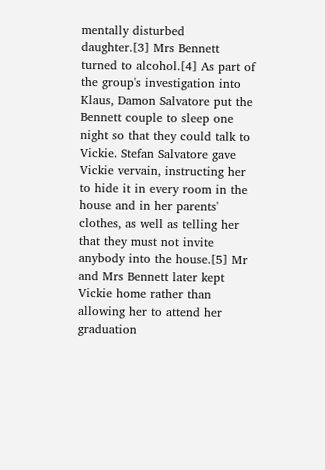mentally disturbed daughter.[3] Mrs Bennett turned to alcohol.[4] As part of the group's investigation into Klaus, Damon Salvatore put the Bennett couple to sleep one night so that they could talk to Vickie. Stefan Salvatore gave Vickie vervain, instructing her to hide it in every room in the house and in her parents' clothes, as well as telling her that they must not invite anybody into the house.[5] Mr and Mrs Bennett later kept Vickie home rather than allowing her to attend her graduation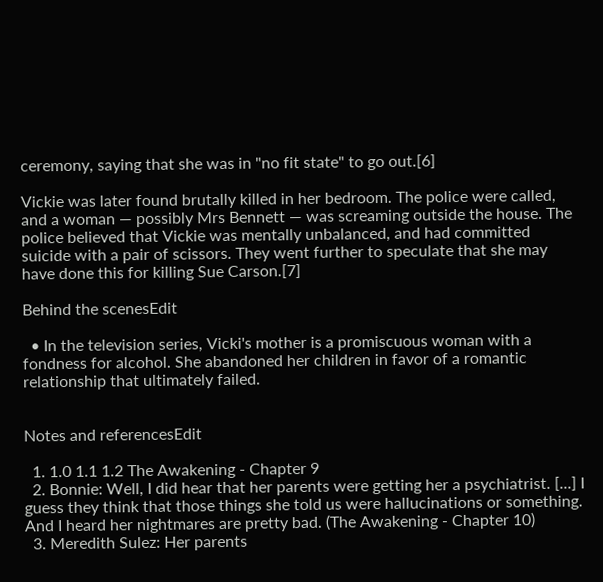ceremony, saying that she was in "no fit state" to go out.[6]

Vickie was later found brutally killed in her bedroom. The police were called, and a woman — possibly Mrs Bennett — was screaming outside the house. The police believed that Vickie was mentally unbalanced, and had committed suicide with a pair of scissors. They went further to speculate that she may have done this for killing Sue Carson.[7]

Behind the scenesEdit

  • In the television series, Vicki's mother is a promiscuous woman with a fondness for alcohol. She abandoned her children in favor of a romantic relationship that ultimately failed.


Notes and referencesEdit

  1. 1.0 1.1 1.2 The Awakening - Chapter 9
  2. Bonnie: Well, I did hear that her parents were getting her a psychiatrist. [...] I guess they think that those things she told us were hallucinations or something. And I heard her nightmares are pretty bad. (The Awakening - Chapter 10)
  3. Meredith Sulez: Her parents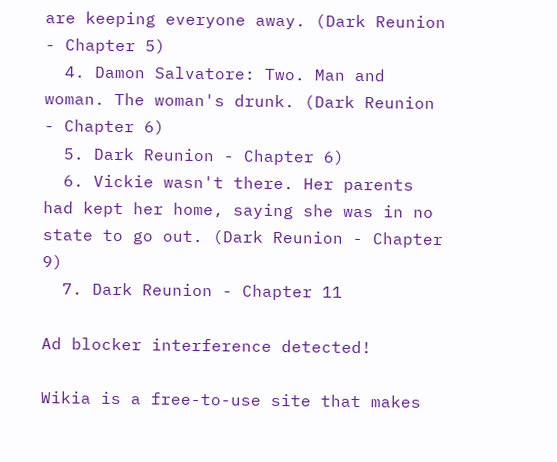are keeping everyone away. (Dark Reunion - Chapter 5)
  4. Damon Salvatore: Two. Man and woman. The woman's drunk. (Dark Reunion - Chapter 6)
  5. Dark Reunion - Chapter 6)
  6. Vickie wasn't there. Her parents had kept her home, saying she was in no state to go out. (Dark Reunion - Chapter 9)
  7. Dark Reunion - Chapter 11

Ad blocker interference detected!

Wikia is a free-to-use site that makes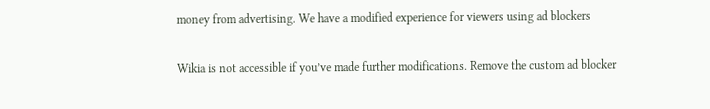money from advertising. We have a modified experience for viewers using ad blockers

Wikia is not accessible if you’ve made further modifications. Remove the custom ad blocker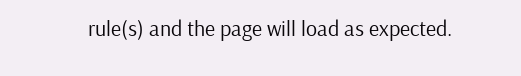rule(s) and the page will load as expected.